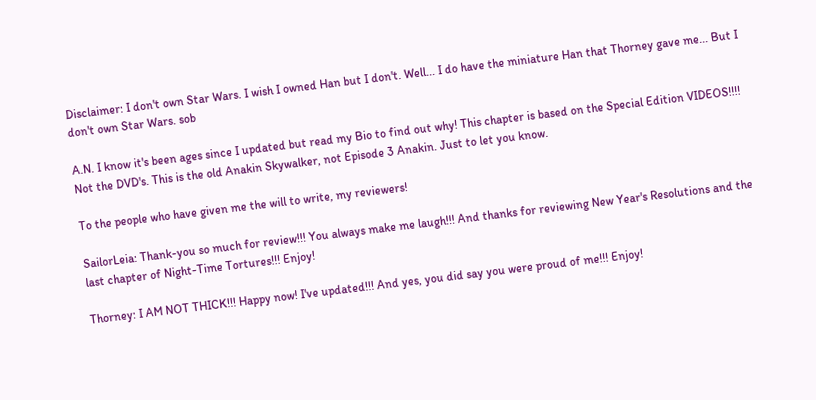Disclaimer: I don't own Star Wars. I wish I owned Han but I don't. Well... I do have the miniature Han that Thorney gave me... But I don't own Star Wars. sob

A.N. I know it's been ages since I updated but read my Bio to find out why! This chapter is based on the Special Edition VIDEOS!!!! Not the DVD's. This is the old Anakin Skywalker, not Episode 3 Anakin. Just to let you know.

To the people who have given me the will to write, my reviewers!

SailorLeia: Thank-you so much for review!!! You always make me laugh!!! And thanks for reviewing New Year's Resolutions and the last chapter of Night-Time Tortures!!! Enjoy!

Thorney: I AM NOT THICK!!! Happy now! I've updated!!! And yes, you did say you were proud of me!!! Enjoy!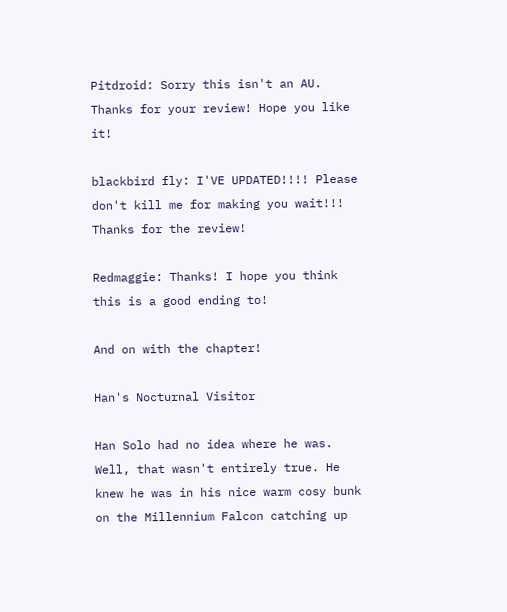Pitdroid: Sorry this isn't an AU. Thanks for your review! Hope you like it!

blackbird fly: I'VE UPDATED!!!! Please don't kill me for making you wait!!! Thanks for the review!

Redmaggie: Thanks! I hope you think this is a good ending to!

And on with the chapter!

Han's Nocturnal Visitor

Han Solo had no idea where he was. Well, that wasn't entirely true. He knew he was in his nice warm cosy bunk on the Millennium Falcon catching up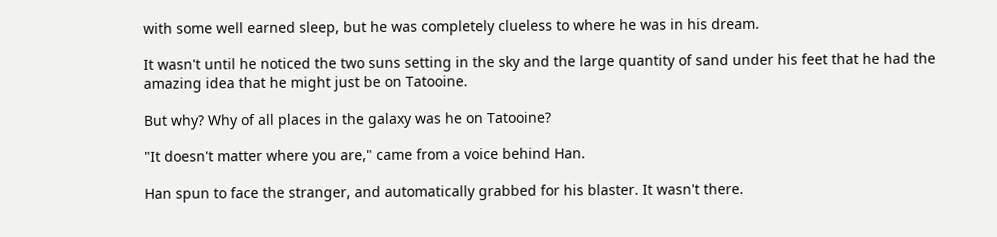with some well earned sleep, but he was completely clueless to where he was in his dream.

It wasn't until he noticed the two suns setting in the sky and the large quantity of sand under his feet that he had the amazing idea that he might just be on Tatooine.

But why? Why of all places in the galaxy was he on Tatooine?

"It doesn't matter where you are," came from a voice behind Han.

Han spun to face the stranger, and automatically grabbed for his blaster. It wasn't there.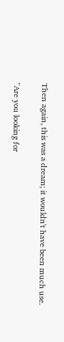Then again, this was a dream; it wouldn't have been much use.

"Are you looking for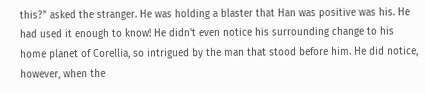this?" asked the stranger. He was holding a blaster that Han was positive was his. He had used it enough to know! He didn't even notice his surrounding change to his home planet of Corellia, so intrigued by the man that stood before him. He did notice, however, when the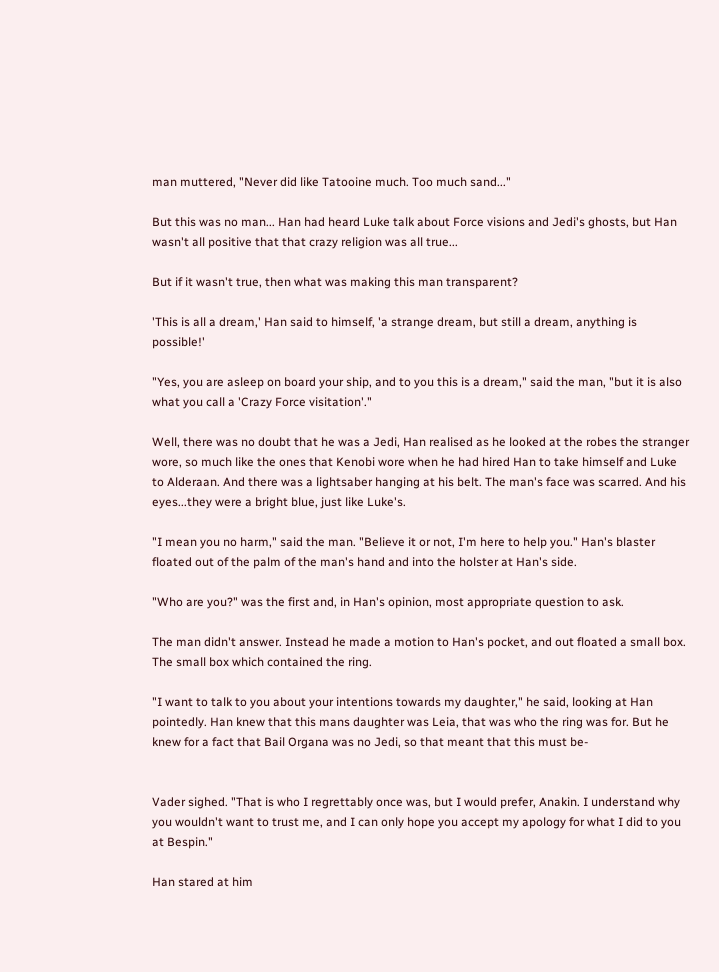man muttered, "Never did like Tatooine much. Too much sand..."

But this was no man... Han had heard Luke talk about Force visions and Jedi's ghosts, but Han wasn't all positive that that crazy religion was all true...

But if it wasn't true, then what was making this man transparent?

'This is all a dream,' Han said to himself, 'a strange dream, but still a dream, anything is possible!'

"Yes, you are asleep on board your ship, and to you this is a dream," said the man, "but it is also what you call a 'Crazy Force visitation'."

Well, there was no doubt that he was a Jedi, Han realised as he looked at the robes the stranger wore, so much like the ones that Kenobi wore when he had hired Han to take himself and Luke to Alderaan. And there was a lightsaber hanging at his belt. The man's face was scarred. And his eyes...they were a bright blue, just like Luke's.

"I mean you no harm," said the man. "Believe it or not, I'm here to help you." Han's blaster floated out of the palm of the man's hand and into the holster at Han's side.

"Who are you?" was the first and, in Han's opinion, most appropriate question to ask.

The man didn't answer. Instead he made a motion to Han's pocket, and out floated a small box. The small box which contained the ring.

"I want to talk to you about your intentions towards my daughter," he said, looking at Han pointedly. Han knew that this mans daughter was Leia, that was who the ring was for. But he knew for a fact that Bail Organa was no Jedi, so that meant that this must be-


Vader sighed. "That is who I regrettably once was, but I would prefer, Anakin. I understand why you wouldn't want to trust me, and I can only hope you accept my apology for what I did to you at Bespin."

Han stared at him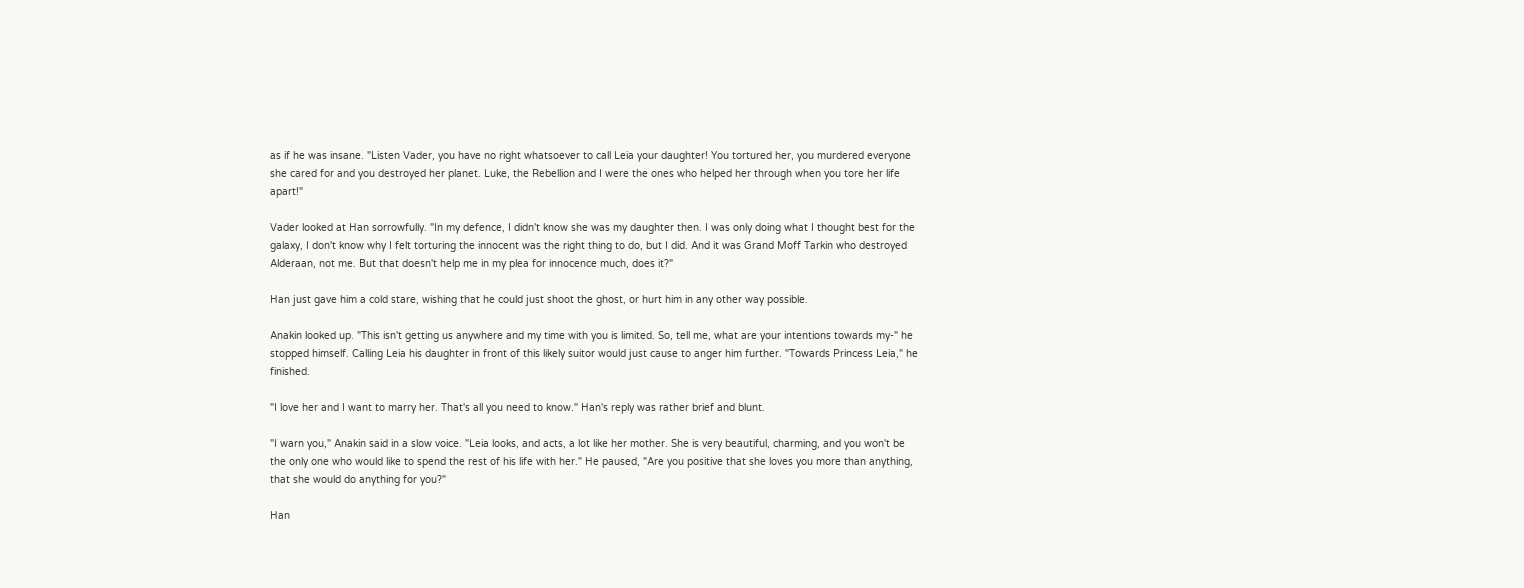as if he was insane. "Listen Vader, you have no right whatsoever to call Leia your daughter! You tortured her, you murdered everyone she cared for and you destroyed her planet. Luke, the Rebellion and I were the ones who helped her through when you tore her life apart!"

Vader looked at Han sorrowfully. "In my defence, I didn't know she was my daughter then. I was only doing what I thought best for the galaxy, I don't know why I felt torturing the innocent was the right thing to do, but I did. And it was Grand Moff Tarkin who destroyed Alderaan, not me. But that doesn't help me in my plea for innocence much, does it?"

Han just gave him a cold stare, wishing that he could just shoot the ghost, or hurt him in any other way possible.

Anakin looked up. "This isn't getting us anywhere and my time with you is limited. So, tell me, what are your intentions towards my-" he stopped himself. Calling Leia his daughter in front of this likely suitor would just cause to anger him further. "Towards Princess Leia," he finished.

"I love her and I want to marry her. That's all you need to know." Han's reply was rather brief and blunt.

"I warn you," Anakin said in a slow voice. "Leia looks, and acts, a lot like her mother. She is very beautiful, charming, and you won't be the only one who would like to spend the rest of his life with her." He paused, "Are you positive that she loves you more than anything, that she would do anything for you?"

Han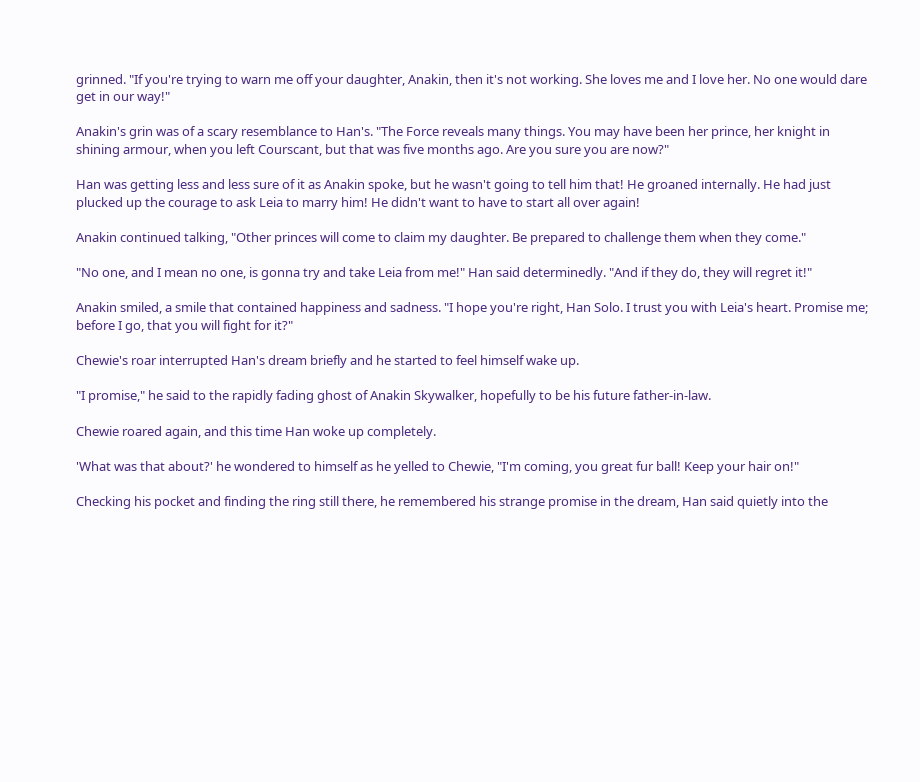grinned. "If you're trying to warn me off your daughter, Anakin, then it's not working. She loves me and I love her. No one would dare get in our way!"

Anakin's grin was of a scary resemblance to Han's. "The Force reveals many things. You may have been her prince, her knight in shining armour, when you left Courscant, but that was five months ago. Are you sure you are now?"

Han was getting less and less sure of it as Anakin spoke, but he wasn't going to tell him that! He groaned internally. He had just plucked up the courage to ask Leia to marry him! He didn't want to have to start all over again!

Anakin continued talking, "Other princes will come to claim my daughter. Be prepared to challenge them when they come."

"No one, and I mean no one, is gonna try and take Leia from me!" Han said determinedly. "And if they do, they will regret it!"

Anakin smiled, a smile that contained happiness and sadness. "I hope you're right, Han Solo. I trust you with Leia's heart. Promise me; before I go, that you will fight for it?"

Chewie's roar interrupted Han's dream briefly and he started to feel himself wake up.

"I promise," he said to the rapidly fading ghost of Anakin Skywalker, hopefully to be his future father-in-law.

Chewie roared again, and this time Han woke up completely.

'What was that about?' he wondered to himself as he yelled to Chewie, "I'm coming, you great fur ball! Keep your hair on!"

Checking his pocket and finding the ring still there, he remembered his strange promise in the dream, Han said quietly into the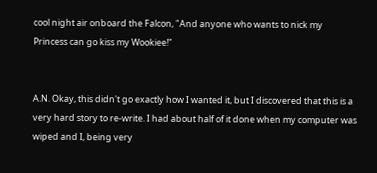cool night air onboard the Falcon, "And anyone who wants to nick my Princess can go kiss my Wookiee!"


A.N. Okay, this didn't go exactly how I wanted it, but I discovered that this is a very hard story to re-write. I had about half of it done when my computer was wiped and I, being very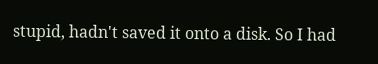stupid, hadn't saved it onto a disk. So I had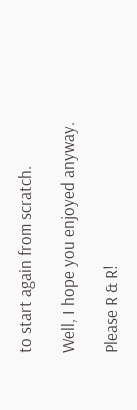to start again from scratch.

Well, I hope you enjoyed anyway.

Please R & R!